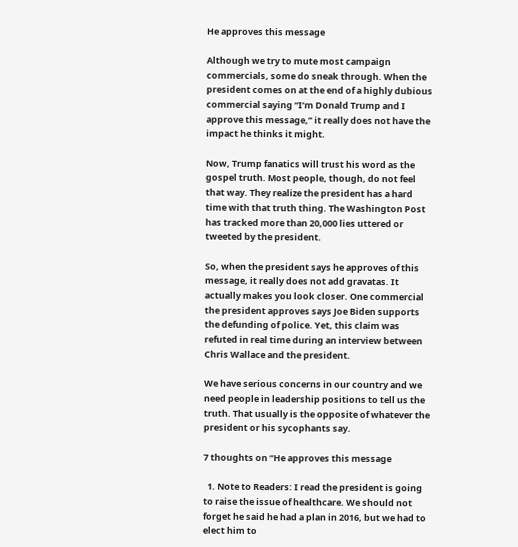He approves this message

Although we try to mute most campaign commercials, some do sneak through. When the president comes on at the end of a highly dubious commercial saying “I’m Donald Trump and I approve this message,” it really does not have the impact he thinks it might.

Now, Trump fanatics will trust his word as the gospel truth. Most people, though, do not feel that way. They realize the president has a hard time with that truth thing. The Washington Post has tracked more than 20,000 lies uttered or tweeted by the president.

So, when the president says he approves of this message, it really does not add gravatas. It actually makes you look closer. One commercial the president approves says Joe Biden supports the defunding of police. Yet, this claim was refuted in real time during an interview between Chris Wallace and the president.

We have serious concerns in our country and we need people in leadership positions to tell us the truth. That usually is the opposite of whatever the president or his sycophants say.

7 thoughts on “He approves this message

  1. Note to Readers: I read the president is going to raise the issue of healthcare. We should not forget he said he had a plan in 2016, but we had to elect him to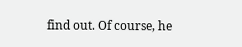find out. Of course, he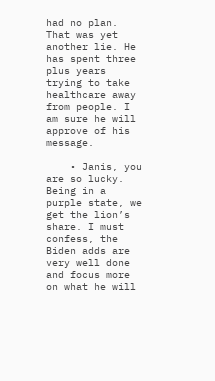had no plan. That was yet another lie. He has spent three plus years trying to take healthcare away from people. I am sure he will approve of his message.

    • Janis, you are so lucky. Being in a purple state, we get the lion’s share. I must confess, the Biden adds are very well done and focus more on what he will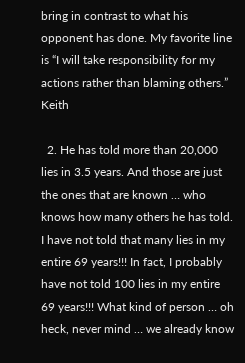bring in contrast to what his opponent has done. My favorite line is “I will take responsibility for my actions rather than blaming others.” Keith

  2. He has told more than 20,000 lies in 3.5 years. And those are just the ones that are known … who knows how many others he has told. I have not told that many lies in my entire 69 years!!! In fact, I probably have not told 100 lies in my entire 69 years!!! What kind of person … oh heck, never mind … we already know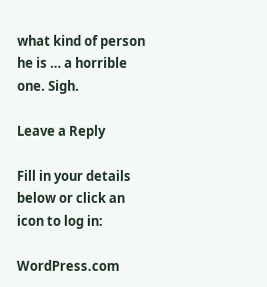what kind of person he is … a horrible one. Sigh.

Leave a Reply

Fill in your details below or click an icon to log in:

WordPress.com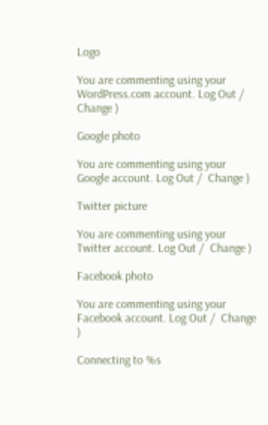Logo

You are commenting using your WordPress.com account. Log Out /  Change )

Google photo

You are commenting using your Google account. Log Out /  Change )

Twitter picture

You are commenting using your Twitter account. Log Out /  Change )

Facebook photo

You are commenting using your Facebook account. Log Out /  Change )

Connecting to %s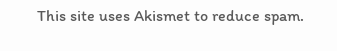This site uses Akismet to reduce spam.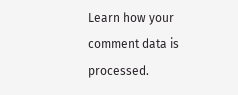Learn how your comment data is processed.